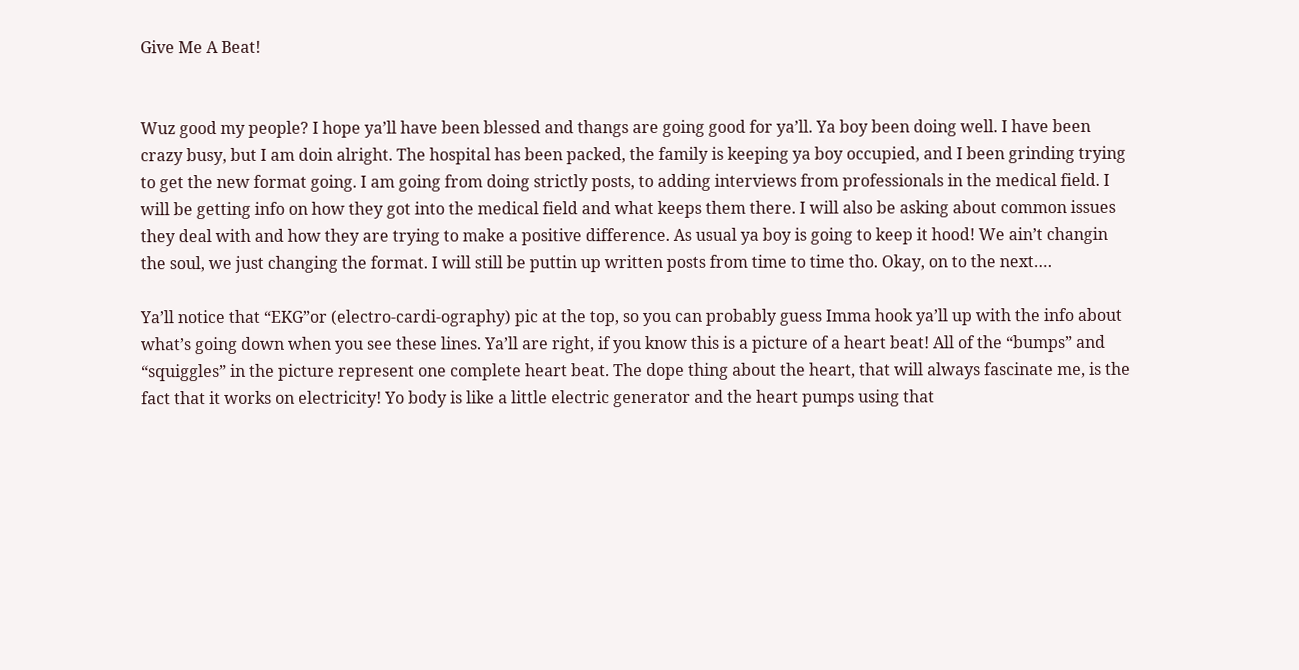Give Me A Beat!


Wuz good my people? I hope ya’ll have been blessed and thangs are going good for ya’ll. Ya boy been doing well. I have been crazy busy, but I am doin alright. The hospital has been packed, the family is keeping ya boy occupied, and I been grinding trying to get the new format going. I am going from doing strictly posts, to adding interviews from professionals in the medical field. I will be getting info on how they got into the medical field and what keeps them there. I will also be asking about common issues they deal with and how they are trying to make a positive difference. As usual ya boy is going to keep it hood! We ain’t changin the soul, we just changing the format. I will still be puttin up written posts from time to time tho. Okay, on to the next….

Ya’ll notice that “EKG”or (electro-cardi-ography) pic at the top, so you can probably guess Imma hook ya’ll up with the info about what’s going down when you see these lines. Ya’ll are right, if you know this is a picture of a heart beat! All of the “bumps” and “squiggles” in the picture represent one complete heart beat. The dope thing about the heart, that will always fascinate me, is the fact that it works on electricity! Yo body is like a little electric generator and the heart pumps using that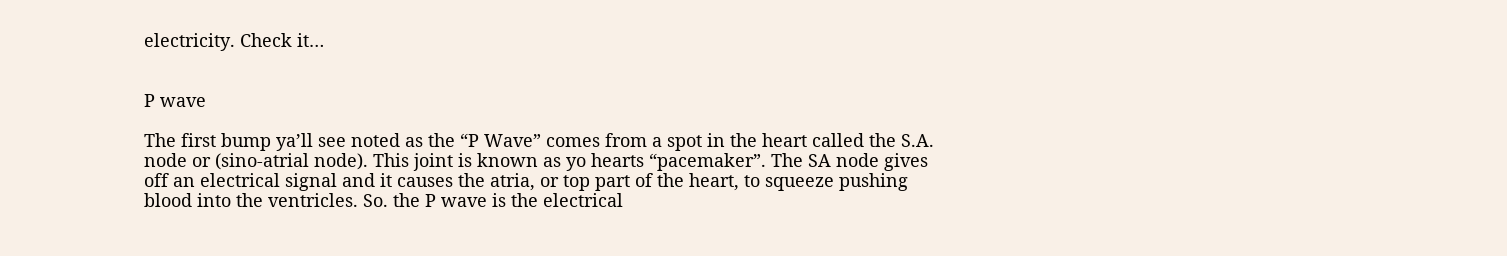electricity. Check it…


P wave

The first bump ya’ll see noted as the “P Wave” comes from a spot in the heart called the S.A. node or (sino-atrial node). This joint is known as yo hearts “pacemaker”. The SA node gives off an electrical signal and it causes the atria, or top part of the heart, to squeeze pushing blood into the ventricles. So. the P wave is the electrical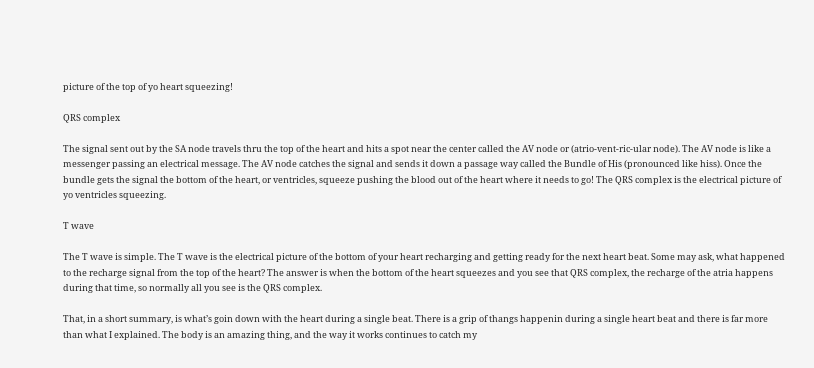picture of the top of yo heart squeezing!

QRS complex

The signal sent out by the SA node travels thru the top of the heart and hits a spot near the center called the AV node or (atrio-vent-ric-ular node). The AV node is like a messenger passing an electrical message. The AV node catches the signal and sends it down a passage way called the Bundle of His (pronounced like hiss). Once the bundle gets the signal the bottom of the heart, or ventricles, squeeze pushing the blood out of the heart where it needs to go! The QRS complex is the electrical picture of yo ventricles squeezing.

T wave

The T wave is simple. The T wave is the electrical picture of the bottom of your heart recharging and getting ready for the next heart beat. Some may ask, what happened to the recharge signal from the top of the heart? The answer is when the bottom of the heart squeezes and you see that QRS complex, the recharge of the atria happens during that time, so normally all you see is the QRS complex.

That, in a short summary, is what’s goin down with the heart during a single beat. There is a grip of thangs happenin during a single heart beat and there is far more than what I explained. The body is an amazing thing, and the way it works continues to catch my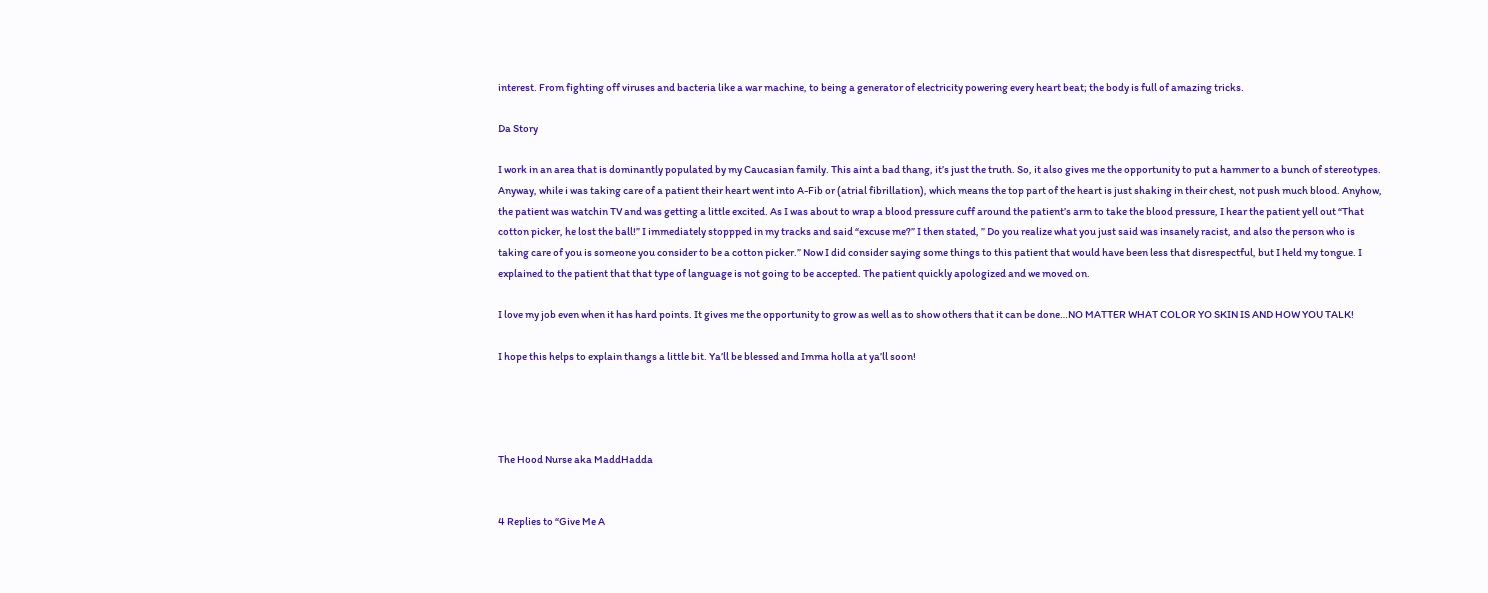interest. From fighting off viruses and bacteria like a war machine, to being a generator of electricity powering every heart beat; the body is full of amazing tricks.

Da Story

I work in an area that is dominantly populated by my Caucasian family. This aint a bad thang, it’s just the truth. So, it also gives me the opportunity to put a hammer to a bunch of stereotypes. Anyway, while i was taking care of a patient their heart went into A-Fib or (atrial fibrillation), which means the top part of the heart is just shaking in their chest, not push much blood. Anyhow, the patient was watchin TV and was getting a little excited. As I was about to wrap a blood pressure cuff around the patient’s arm to take the blood pressure, I hear the patient yell out “That cotton picker, he lost the ball!” I immediately stoppped in my tracks and said “excuse me?” I then stated, ” Do you realize what you just said was insanely racist, and also the person who is taking care of you is someone you consider to be a cotton picker.” Now I did consider saying some things to this patient that would have been less that disrespectful, but I held my tongue. I explained to the patient that that type of language is not going to be accepted. The patient quickly apologized and we moved on.

I love my job even when it has hard points. It gives me the opportunity to grow as well as to show others that it can be done…NO MATTER WHAT COLOR YO SKIN IS AND HOW YOU TALK!

I hope this helps to explain thangs a little bit. Ya’ll be blessed and Imma holla at ya’ll soon!




The Hood Nurse aka MaddHadda


4 Replies to “Give Me A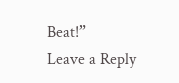Beat!”
Leave a Reply